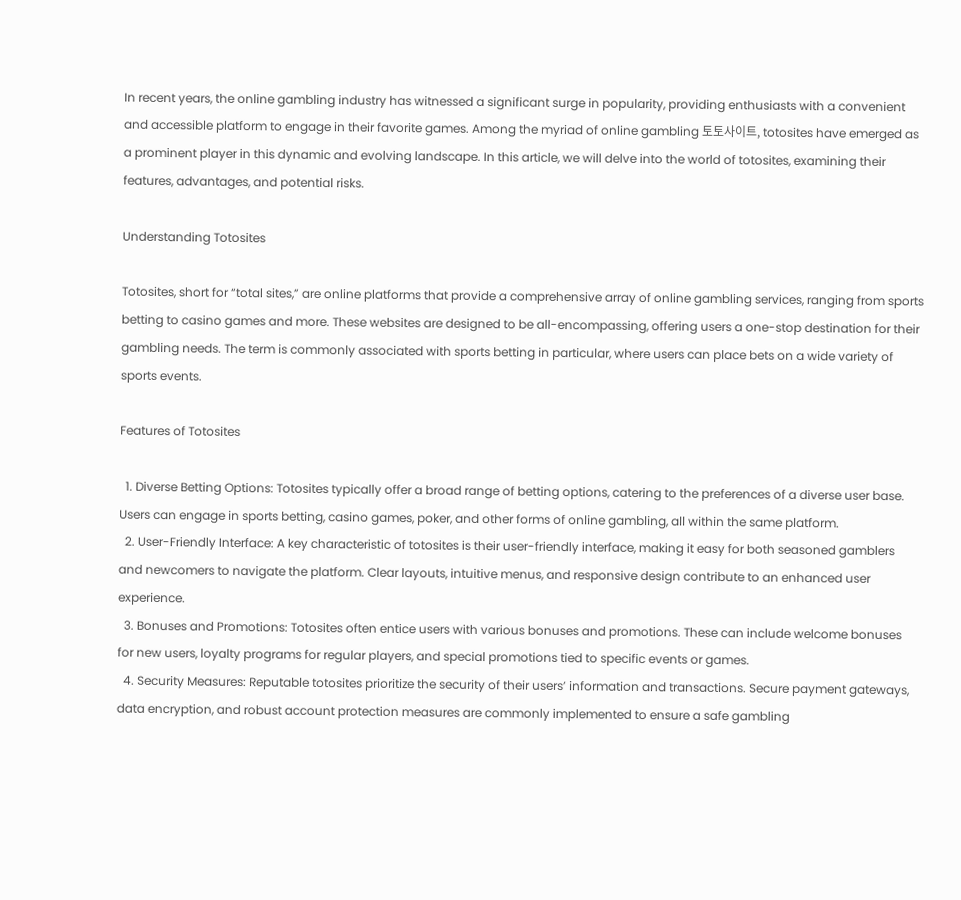In recent years, the online gambling industry has witnessed a significant surge in popularity, providing enthusiasts with a convenient and accessible platform to engage in their favorite games. Among the myriad of online gambling 토토사이트, totosites have emerged as a prominent player in this dynamic and evolving landscape. In this article, we will delve into the world of totosites, examining their features, advantages, and potential risks.

Understanding Totosites

Totosites, short for “total sites,” are online platforms that provide a comprehensive array of online gambling services, ranging from sports betting to casino games and more. These websites are designed to be all-encompassing, offering users a one-stop destination for their gambling needs. The term is commonly associated with sports betting in particular, where users can place bets on a wide variety of sports events.

Features of Totosites

  1. Diverse Betting Options: Totosites typically offer a broad range of betting options, catering to the preferences of a diverse user base. Users can engage in sports betting, casino games, poker, and other forms of online gambling, all within the same platform.
  2. User-Friendly Interface: A key characteristic of totosites is their user-friendly interface, making it easy for both seasoned gamblers and newcomers to navigate the platform. Clear layouts, intuitive menus, and responsive design contribute to an enhanced user experience.
  3. Bonuses and Promotions: Totosites often entice users with various bonuses and promotions. These can include welcome bonuses for new users, loyalty programs for regular players, and special promotions tied to specific events or games.
  4. Security Measures: Reputable totosites prioritize the security of their users’ information and transactions. Secure payment gateways, data encryption, and robust account protection measures are commonly implemented to ensure a safe gambling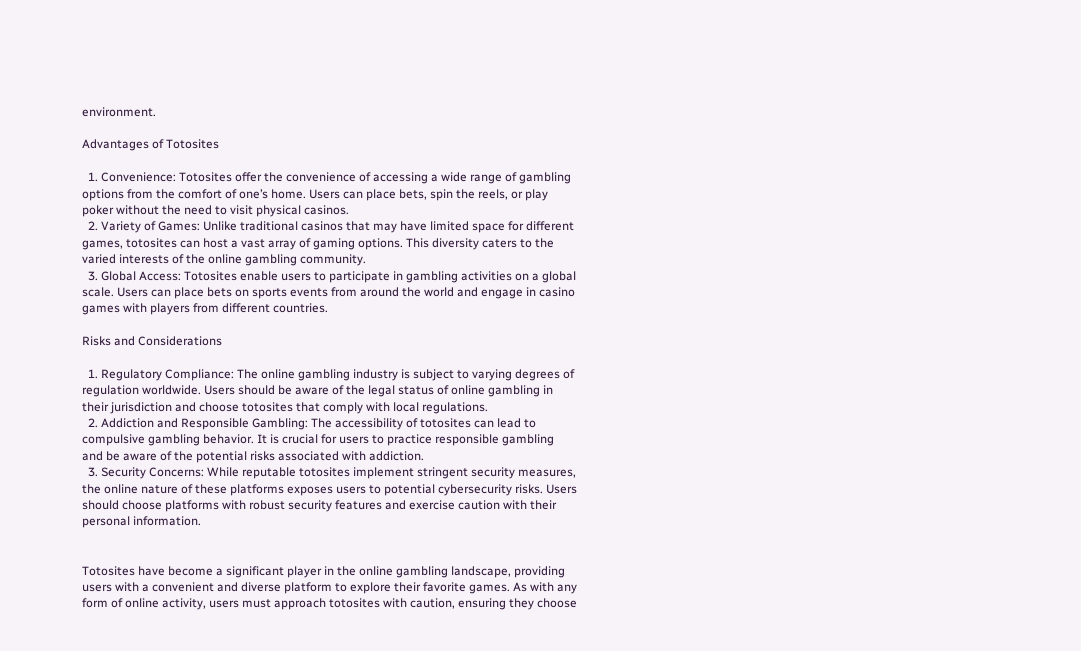environment.

Advantages of Totosites

  1. Convenience: Totosites offer the convenience of accessing a wide range of gambling options from the comfort of one’s home. Users can place bets, spin the reels, or play poker without the need to visit physical casinos.
  2. Variety of Games: Unlike traditional casinos that may have limited space for different games, totosites can host a vast array of gaming options. This diversity caters to the varied interests of the online gambling community.
  3. Global Access: Totosites enable users to participate in gambling activities on a global scale. Users can place bets on sports events from around the world and engage in casino games with players from different countries.

Risks and Considerations

  1. Regulatory Compliance: The online gambling industry is subject to varying degrees of regulation worldwide. Users should be aware of the legal status of online gambling in their jurisdiction and choose totosites that comply with local regulations.
  2. Addiction and Responsible Gambling: The accessibility of totosites can lead to compulsive gambling behavior. It is crucial for users to practice responsible gambling and be aware of the potential risks associated with addiction.
  3. Security Concerns: While reputable totosites implement stringent security measures, the online nature of these platforms exposes users to potential cybersecurity risks. Users should choose platforms with robust security features and exercise caution with their personal information.


Totosites have become a significant player in the online gambling landscape, providing users with a convenient and diverse platform to explore their favorite games. As with any form of online activity, users must approach totosites with caution, ensuring they choose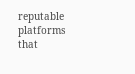reputable platforms that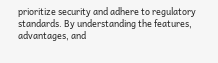prioritize security and adhere to regulatory standards. By understanding the features, advantages, and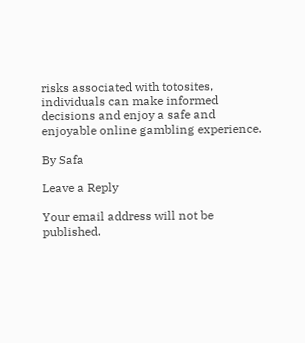risks associated with totosites, individuals can make informed decisions and enjoy a safe and enjoyable online gambling experience.

By Safa

Leave a Reply

Your email address will not be published.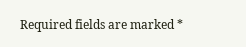Required fields are marked *